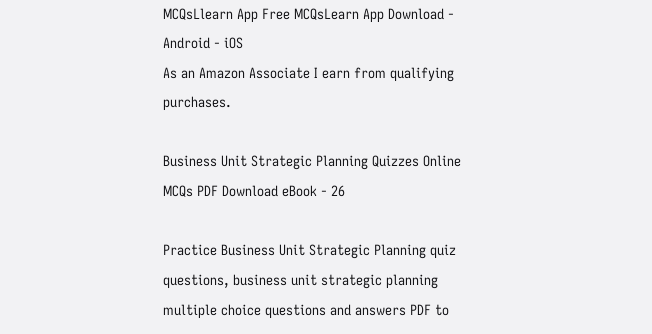MCQsLlearn App Free MCQsLearn App Download - Android - iOS
As an Amazon Associate I earn from qualifying purchases.

Business Unit Strategic Planning Quizzes Online MCQs PDF Download eBook - 26

Practice Business Unit Strategic Planning quiz questions, business unit strategic planning multiple choice questions and answers PDF to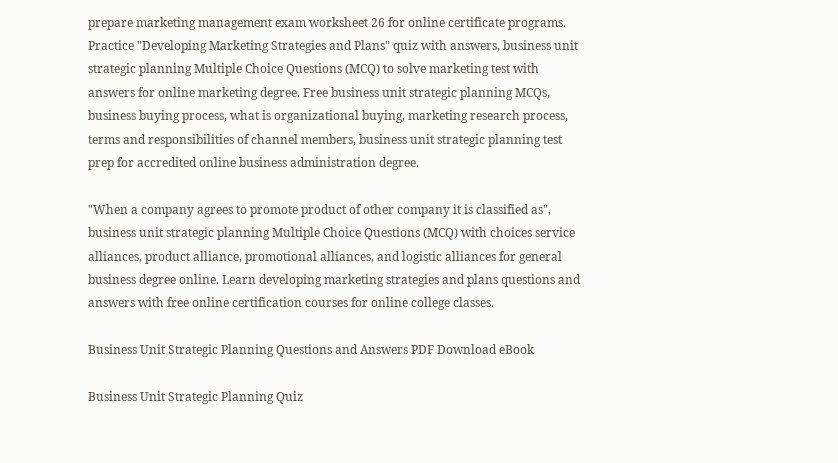prepare marketing management exam worksheet 26 for online certificate programs. Practice "Developing Marketing Strategies and Plans" quiz with answers, business unit strategic planning Multiple Choice Questions (MCQ) to solve marketing test with answers for online marketing degree. Free business unit strategic planning MCQs, business buying process, what is organizational buying, marketing research process, terms and responsibilities of channel members, business unit strategic planning test prep for accredited online business administration degree.

"When a company agrees to promote product of other company it is classified as", business unit strategic planning Multiple Choice Questions (MCQ) with choices service alliances, product alliance, promotional alliances, and logistic alliances for general business degree online. Learn developing marketing strategies and plans questions and answers with free online certification courses for online college classes.

Business Unit Strategic Planning Questions and Answers PDF Download eBook

Business Unit Strategic Planning Quiz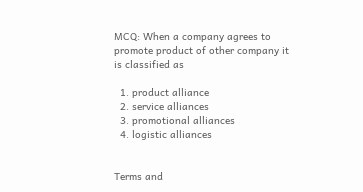MCQ: When a company agrees to promote product of other company it is classified as

  1. product alliance
  2. service alliances
  3. promotional alliances
  4. logistic alliances


Terms and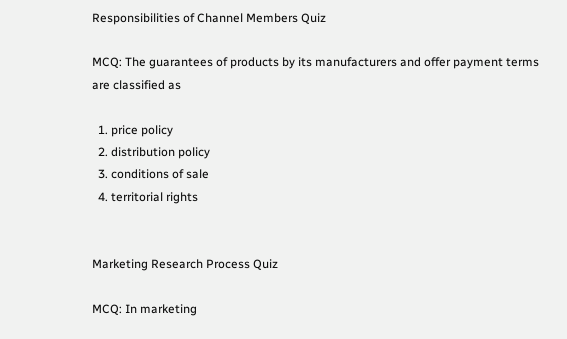Responsibilities of Channel Members Quiz

MCQ: The guarantees of products by its manufacturers and offer payment terms are classified as

  1. price policy
  2. distribution policy
  3. conditions of sale
  4. territorial rights


Marketing Research Process Quiz

MCQ: In marketing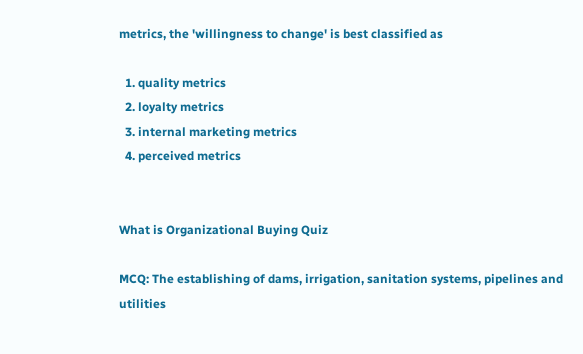metrics, the 'willingness to change' is best classified as

  1. quality metrics
  2. loyalty metrics
  3. internal marketing metrics
  4. perceived metrics


What is Organizational Buying Quiz

MCQ: The establishing of dams, irrigation, sanitation systems, pipelines and utilities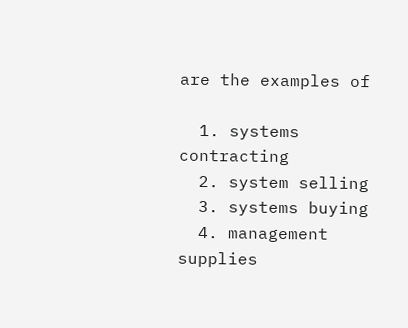are the examples of

  1. systems contracting
  2. system selling
  3. systems buying
  4. management supplies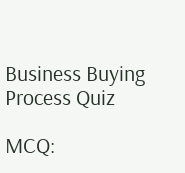Business Buying Process Quiz

MCQ: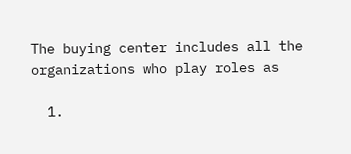The buying center includes all the organizations who play roles as

  1.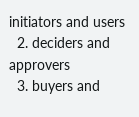initiators and users
  2. deciders and approvers
  3. buyers and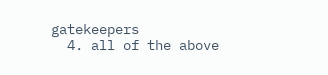gatekeepers
  4. all of the above